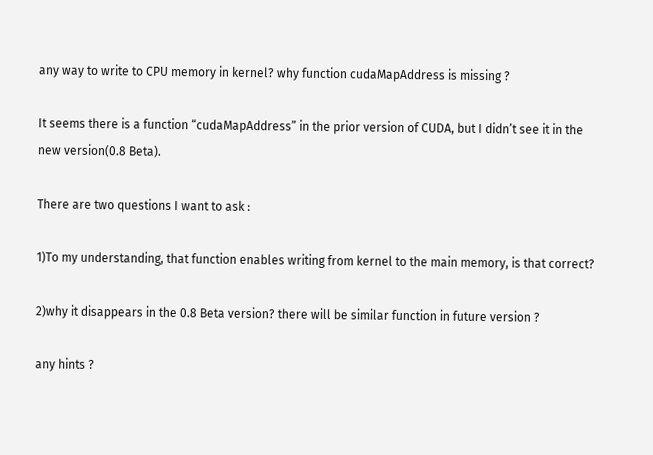any way to write to CPU memory in kernel? why function cudaMapAddress is missing ?

It seems there is a function “cudaMapAddress” in the prior version of CUDA, but I didn’t see it in the new version(0.8 Beta).

There are two questions I want to ask :

1)To my understanding, that function enables writing from kernel to the main memory, is that correct?

2)why it disappears in the 0.8 Beta version? there will be similar function in future version ?

any hints ?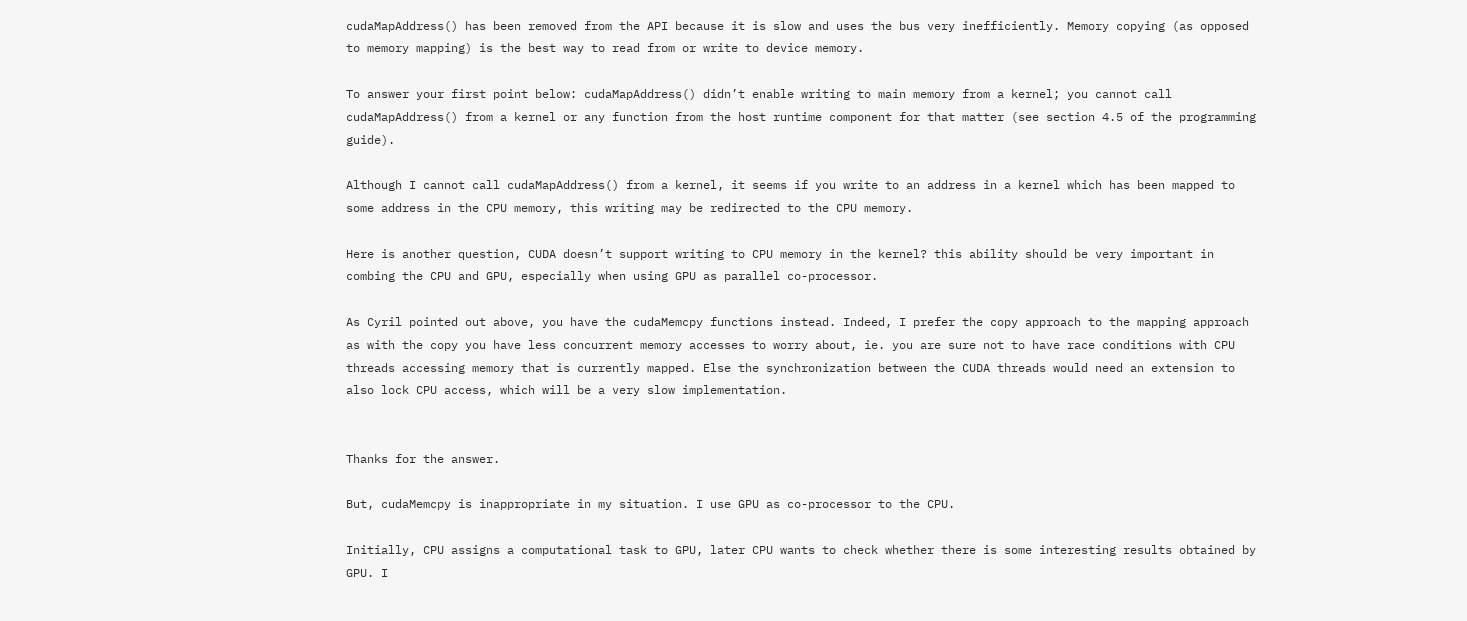cudaMapAddress() has been removed from the API because it is slow and uses the bus very inefficiently. Memory copying (as opposed to memory mapping) is the best way to read from or write to device memory.

To answer your first point below: cudaMapAddress() didn’t enable writing to main memory from a kernel; you cannot call cudaMapAddress() from a kernel or any function from the host runtime component for that matter (see section 4.5 of the programming guide).

Although I cannot call cudaMapAddress() from a kernel, it seems if you write to an address in a kernel which has been mapped to some address in the CPU memory, this writing may be redirected to the CPU memory.

Here is another question, CUDA doesn’t support writing to CPU memory in the kernel? this ability should be very important in combing the CPU and GPU, especially when using GPU as parallel co-processor.

As Cyril pointed out above, you have the cudaMemcpy functions instead. Indeed, I prefer the copy approach to the mapping approach as with the copy you have less concurrent memory accesses to worry about, ie. you are sure not to have race conditions with CPU threads accessing memory that is currently mapped. Else the synchronization between the CUDA threads would need an extension to also lock CPU access, which will be a very slow implementation.


Thanks for the answer.

But, cudaMemcpy is inappropriate in my situation. I use GPU as co-processor to the CPU.

Initially, CPU assigns a computational task to GPU, later CPU wants to check whether there is some interesting results obtained by GPU. I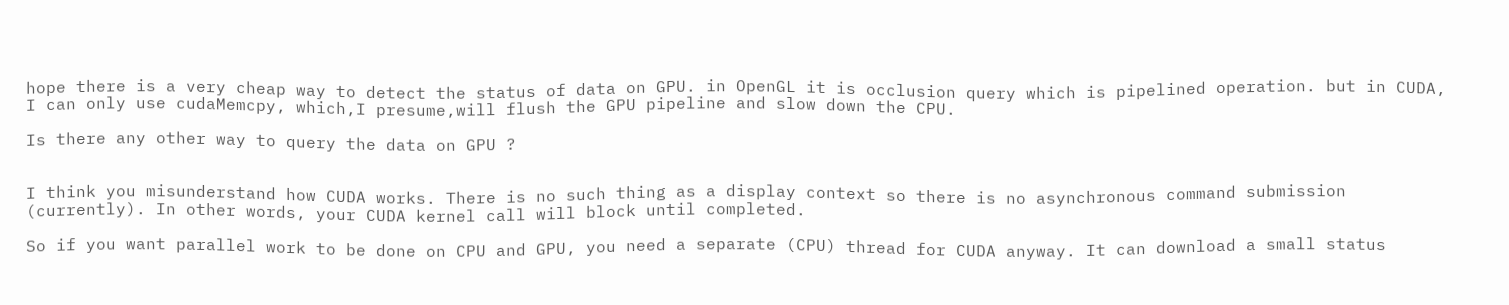hope there is a very cheap way to detect the status of data on GPU. in OpenGL it is occlusion query which is pipelined operation. but in CUDA, I can only use cudaMemcpy, which,I presume,will flush the GPU pipeline and slow down the CPU.

Is there any other way to query the data on GPU ?


I think you misunderstand how CUDA works. There is no such thing as a display context so there is no asynchronous command submission (currently). In other words, your CUDA kernel call will block until completed.

So if you want parallel work to be done on CPU and GPU, you need a separate (CPU) thread for CUDA anyway. It can download a small status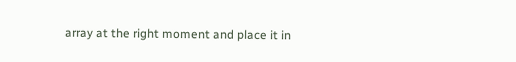array at the right moment and place it in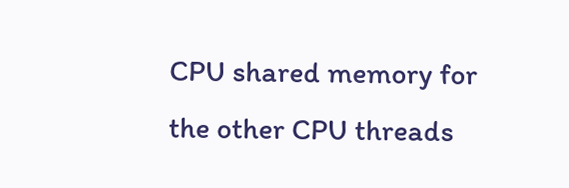CPU shared memory for the other CPU threads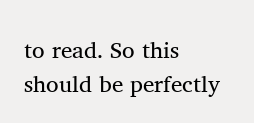to read. So this should be perfectly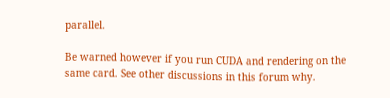parallel.

Be warned however if you run CUDA and rendering on the same card. See other discussions in this forum why.